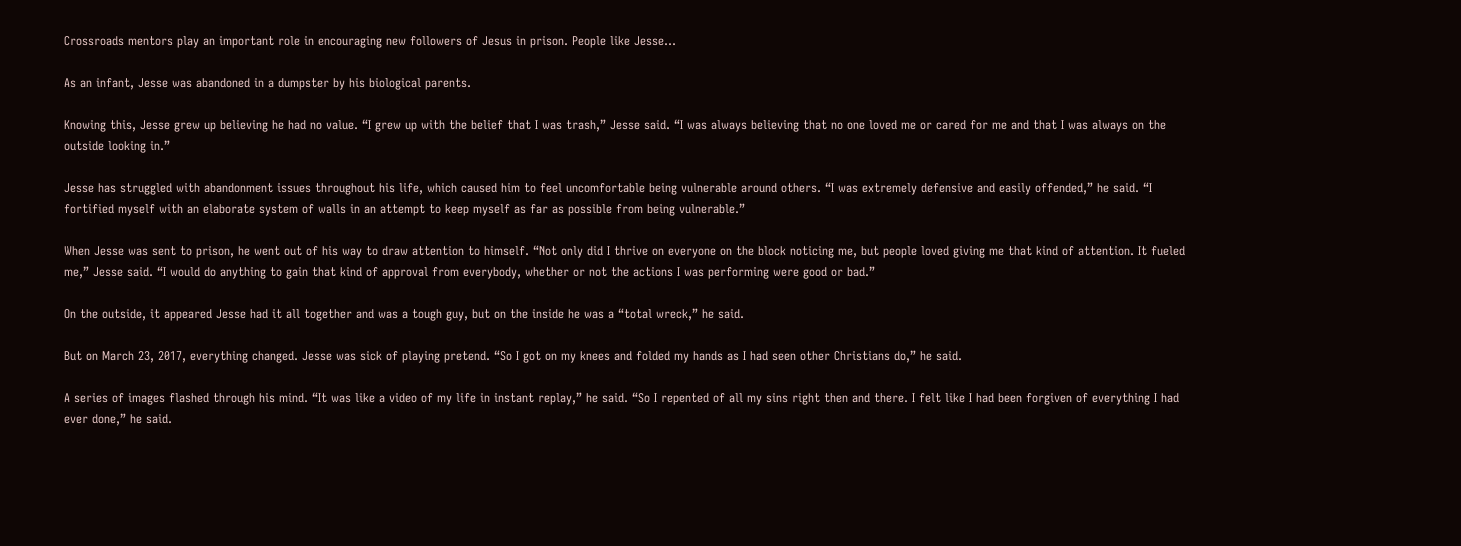Crossroads mentors play an important role in encouraging new followers of Jesus in prison. People like Jesse…

As an infant, Jesse was abandoned in a dumpster by his biological parents.

Knowing this, Jesse grew up believing he had no value. “I grew up with the belief that I was trash,” Jesse said. “I was always believing that no one loved me or cared for me and that I was always on the outside looking in.”

Jesse has struggled with abandonment issues throughout his life, which caused him to feel uncomfortable being vulnerable around others. “I was extremely defensive and easily offended,” he said. “I fortified myself with an elaborate system of walls in an attempt to keep myself as far as possible from being vulnerable.”

When Jesse was sent to prison, he went out of his way to draw attention to himself. “Not only did I thrive on everyone on the block noticing me, but people loved giving me that kind of attention. It fueled me,” Jesse said. “I would do anything to gain that kind of approval from everybody, whether or not the actions I was performing were good or bad.”

On the outside, it appeared Jesse had it all together and was a tough guy, but on the inside he was a “total wreck,” he said.

But on March 23, 2017, everything changed. Jesse was sick of playing pretend. “So I got on my knees and folded my hands as I had seen other Christians do,” he said.

A series of images flashed through his mind. “It was like a video of my life in instant replay,” he said. “So I repented of all my sins right then and there. I felt like I had been forgiven of everything I had ever done,” he said.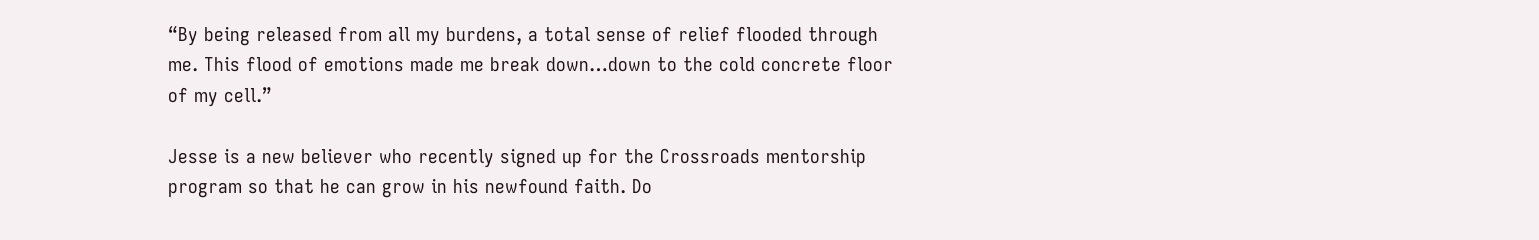“By being released from all my burdens, a total sense of relief flooded through me. This flood of emotions made me break down…down to the cold concrete floor of my cell.”

Jesse is a new believer who recently signed up for the Crossroads mentorship program so that he can grow in his newfound faith. Do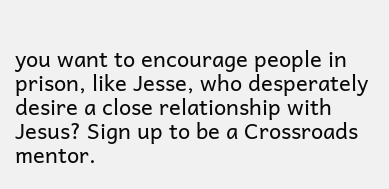you want to encourage people in prison, like Jesse, who desperately desire a close relationship with Jesus? Sign up to be a Crossroads mentor.